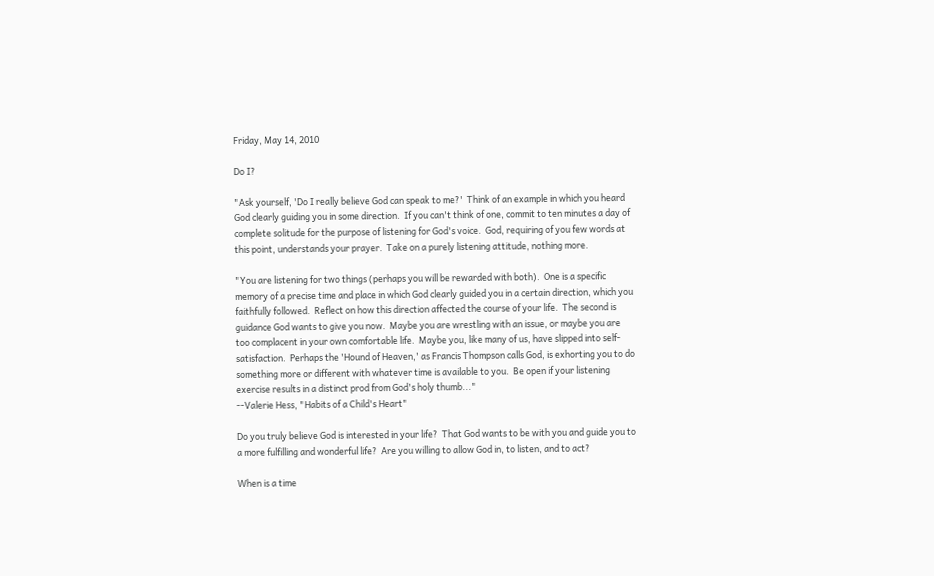Friday, May 14, 2010

Do I?

"Ask yourself, 'Do I really believe God can speak to me?'  Think of an example in which you heard God clearly guiding you in some direction.  If you can't think of one, commit to ten minutes a day of complete solitude for the purpose of listening for God's voice.  God, requiring of you few words at this point, understands your prayer.  Take on a purely listening attitude, nothing more.

"You are listening for two things (perhaps you will be rewarded with both).  One is a specific memory of a precise time and place in which God clearly guided you in a certain direction, which you faithfully followed.  Reflect on how this direction affected the course of your life.  The second is guidance God wants to give you now.  Maybe you are wrestling with an issue, or maybe you are too complacent in your own comfortable life.  Maybe you, like many of us, have slipped into self-satisfaction.  Perhaps the 'Hound of Heaven,' as Francis Thompson calls God, is exhorting you to do something more or different with whatever time is available to you.  Be open if your listening exercise results in a distinct prod from God's holy thumb..."
--Valerie Hess, "Habits of a Child's Heart"

Do you truly believe God is interested in your life?  That God wants to be with you and guide you to a more fulfilling and wonderful life?  Are you willing to allow God in, to listen, and to act?

When is a time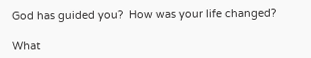God has guided you?  How was your life changed?

What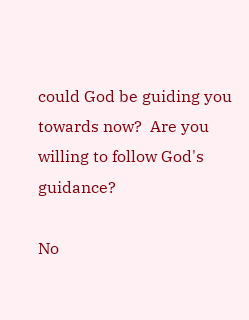could God be guiding you towards now?  Are you willing to follow God's guidance?

No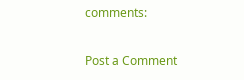comments:

Post a Comment